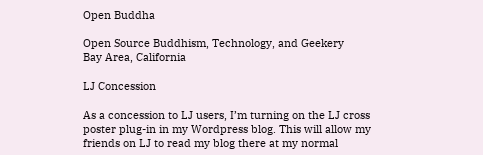Open Buddha

Open Source Buddhism, Technology, and Geekery
Bay Area, California

LJ Concession

As a concession to LJ users, I’m turning on the LJ cross poster plug-in in my Wordpress blog. This will allow my friends on LJ to read my blog there at my normal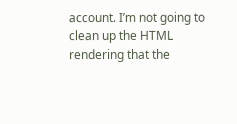account. I’m not going to clean up the HTML rendering that the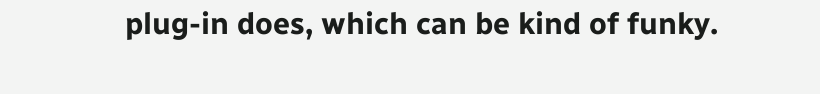plug-in does, which can be kind of funky.